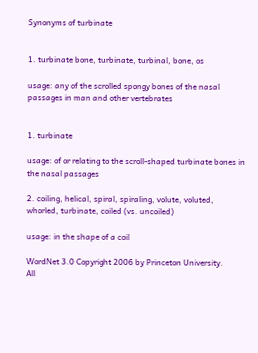Synonyms of turbinate


1. turbinate bone, turbinate, turbinal, bone, os

usage: any of the scrolled spongy bones of the nasal passages in man and other vertebrates


1. turbinate

usage: of or relating to the scroll-shaped turbinate bones in the nasal passages

2. coiling, helical, spiral, spiraling, volute, voluted, whorled, turbinate, coiled (vs. uncoiled)

usage: in the shape of a coil

WordNet 3.0 Copyright 2006 by Princeton University.
All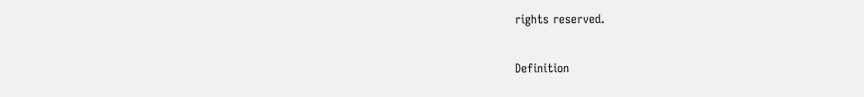rights reserved.

Definition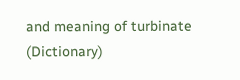and meaning of turbinate (Dictionary)